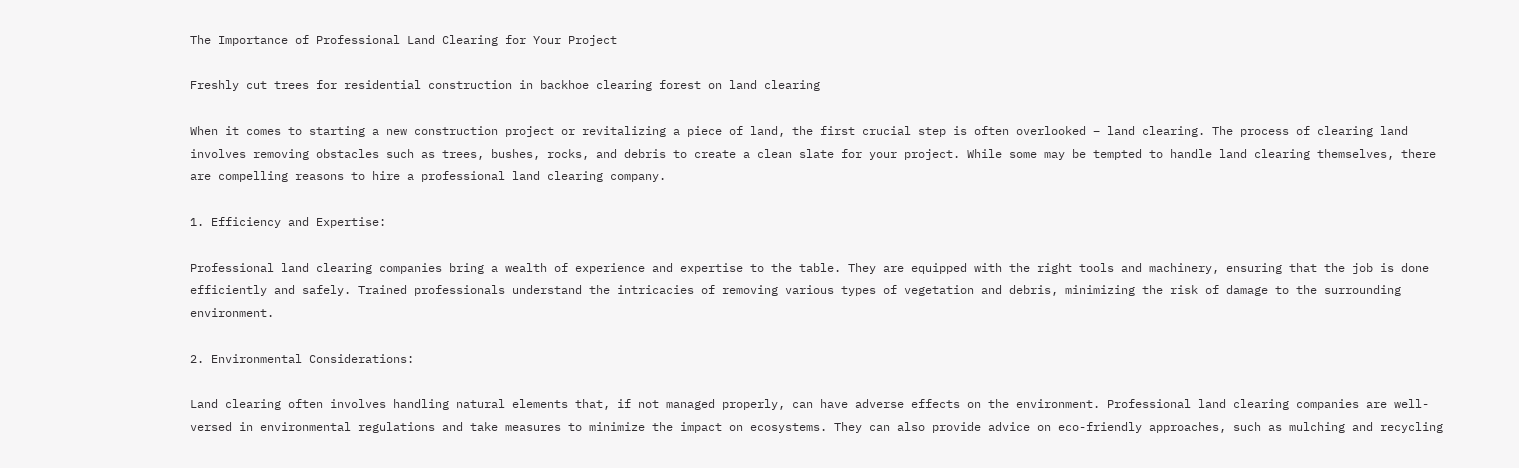The Importance of Professional Land Clearing for Your Project

Freshly cut trees for residential construction in backhoe clearing forest on land clearing

When it comes to starting a new construction project or revitalizing a piece of land, the first crucial step is often overlooked – land clearing. The process of clearing land involves removing obstacles such as trees, bushes, rocks, and debris to create a clean slate for your project. While some may be tempted to handle land clearing themselves, there are compelling reasons to hire a professional land clearing company.

1. Efficiency and Expertise:

Professional land clearing companies bring a wealth of experience and expertise to the table. They are equipped with the right tools and machinery, ensuring that the job is done efficiently and safely. Trained professionals understand the intricacies of removing various types of vegetation and debris, minimizing the risk of damage to the surrounding environment.

2. Environmental Considerations:

Land clearing often involves handling natural elements that, if not managed properly, can have adverse effects on the environment. Professional land clearing companies are well-versed in environmental regulations and take measures to minimize the impact on ecosystems. They can also provide advice on eco-friendly approaches, such as mulching and recycling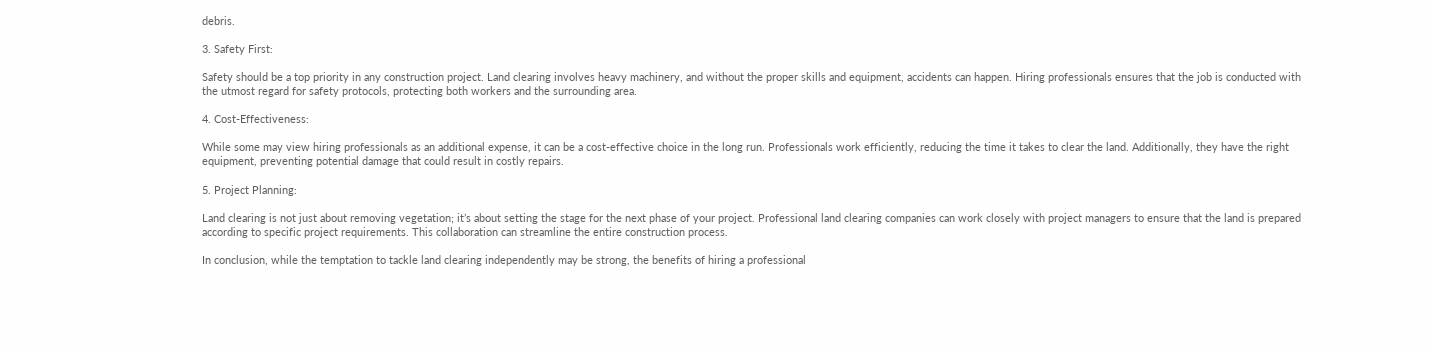debris.

3. Safety First:

Safety should be a top priority in any construction project. Land clearing involves heavy machinery, and without the proper skills and equipment, accidents can happen. Hiring professionals ensures that the job is conducted with the utmost regard for safety protocols, protecting both workers and the surrounding area.

4. Cost-Effectiveness:

While some may view hiring professionals as an additional expense, it can be a cost-effective choice in the long run. Professionals work efficiently, reducing the time it takes to clear the land. Additionally, they have the right equipment, preventing potential damage that could result in costly repairs.

5. Project Planning:

Land clearing is not just about removing vegetation; it’s about setting the stage for the next phase of your project. Professional land clearing companies can work closely with project managers to ensure that the land is prepared according to specific project requirements. This collaboration can streamline the entire construction process.

In conclusion, while the temptation to tackle land clearing independently may be strong, the benefits of hiring a professional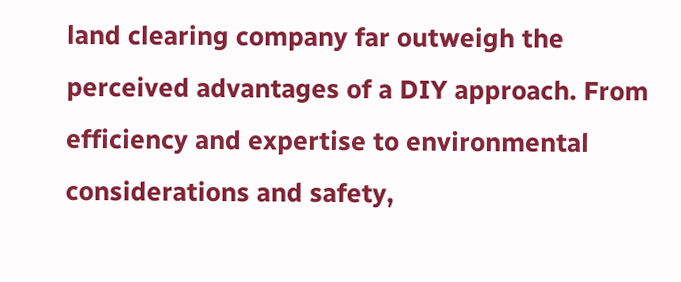land clearing company far outweigh the perceived advantages of a DIY approach. From efficiency and expertise to environmental considerations and safety,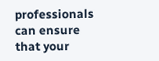professionals can ensure that your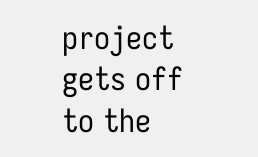project gets off to the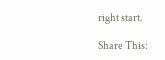right start.

Share This: